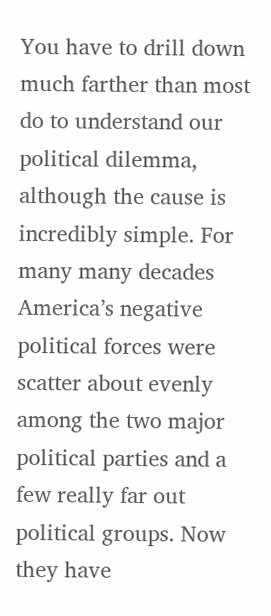You have to drill down much farther than most do to understand our political dilemma, although the cause is incredibly simple. For many many decades America’s negative political forces were scatter about evenly among the two major political parties and a few really far out political groups. Now they have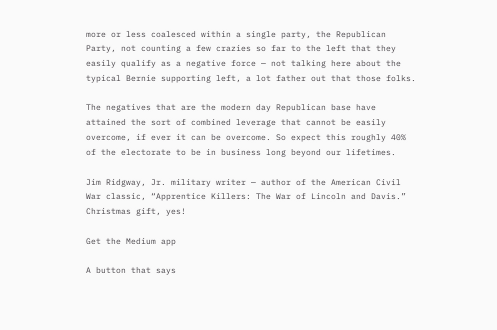more or less coalesced within a single party, the Republican Party, not counting a few crazies so far to the left that they easily qualify as a negative force — not talking here about the typical Bernie supporting left, a lot father out that those folks.

The negatives that are the modern day Republican base have attained the sort of combined leverage that cannot be easily overcome, if ever it can be overcome. So expect this roughly 40% of the electorate to be in business long beyond our lifetimes.

Jim Ridgway, Jr. military writer — author of the American Civil War classic, “Apprentice Killers: The War of Lincoln and Davis.” Christmas gift, yes!

Get the Medium app

A button that says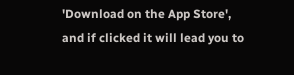'Download on the App Store', and if clicked it will lead you to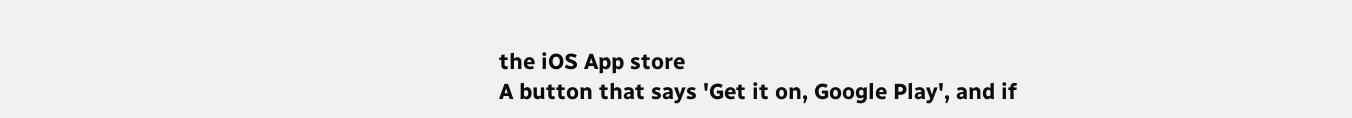the iOS App store
A button that says 'Get it on, Google Play', and if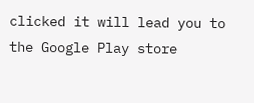clicked it will lead you to the Google Play store